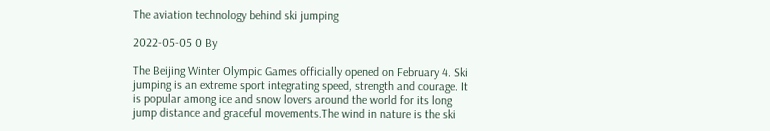The aviation technology behind ski jumping

2022-05-05 0 By

The Beijing Winter Olympic Games officially opened on February 4. Ski jumping is an extreme sport integrating speed, strength and courage. It is popular among ice and snow lovers around the world for its long jump distance and graceful movements.The wind in nature is the ski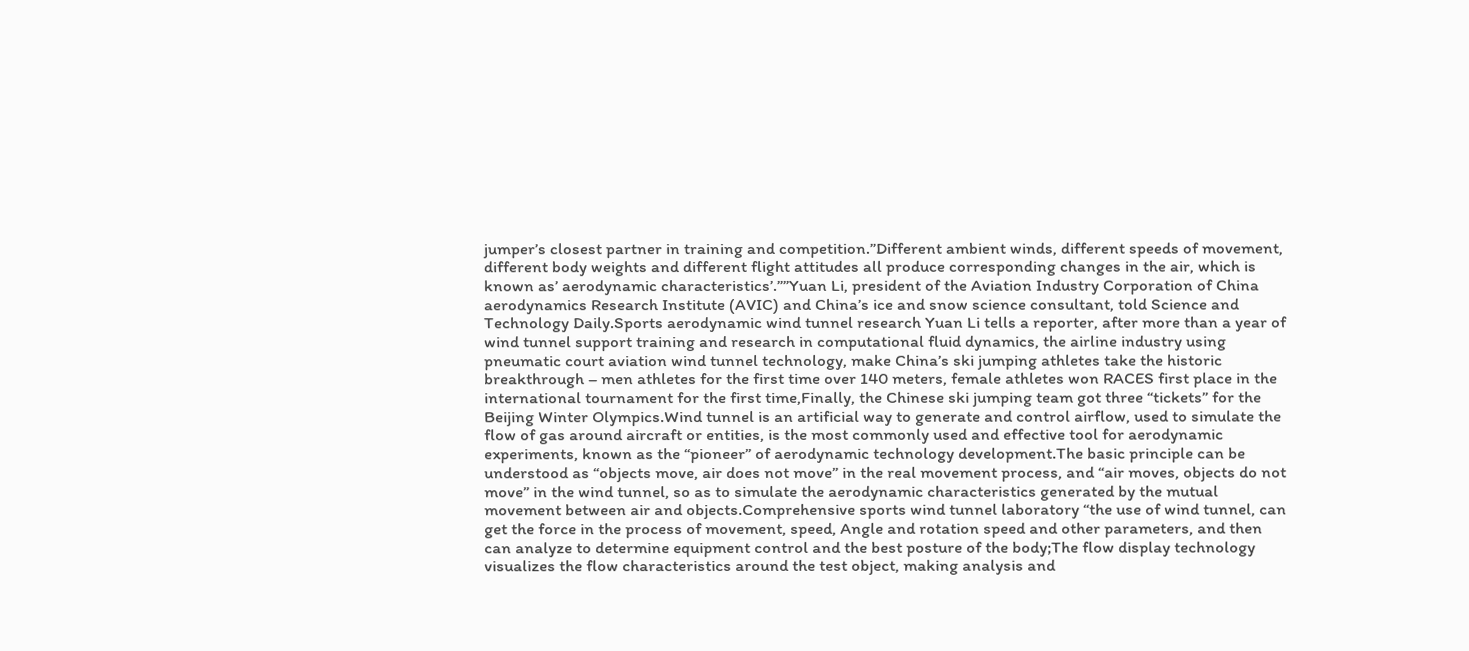jumper’s closest partner in training and competition.”Different ambient winds, different speeds of movement, different body weights and different flight attitudes all produce corresponding changes in the air, which is known as’ aerodynamic characteristics’.””Yuan Li, president of the Aviation Industry Corporation of China aerodynamics Research Institute (AVIC) and China’s ice and snow science consultant, told Science and Technology Daily.Sports aerodynamic wind tunnel research Yuan Li tells a reporter, after more than a year of wind tunnel support training and research in computational fluid dynamics, the airline industry using pneumatic court aviation wind tunnel technology, make China’s ski jumping athletes take the historic breakthrough – men athletes for the first time over 140 meters, female athletes won RACES first place in the international tournament for the first time,Finally, the Chinese ski jumping team got three “tickets” for the Beijing Winter Olympics.Wind tunnel is an artificial way to generate and control airflow, used to simulate the flow of gas around aircraft or entities, is the most commonly used and effective tool for aerodynamic experiments, known as the “pioneer” of aerodynamic technology development.The basic principle can be understood as “objects move, air does not move” in the real movement process, and “air moves, objects do not move” in the wind tunnel, so as to simulate the aerodynamic characteristics generated by the mutual movement between air and objects.Comprehensive sports wind tunnel laboratory “the use of wind tunnel, can get the force in the process of movement, speed, Angle and rotation speed and other parameters, and then can analyze to determine equipment control and the best posture of the body;The flow display technology visualizes the flow characteristics around the test object, making analysis and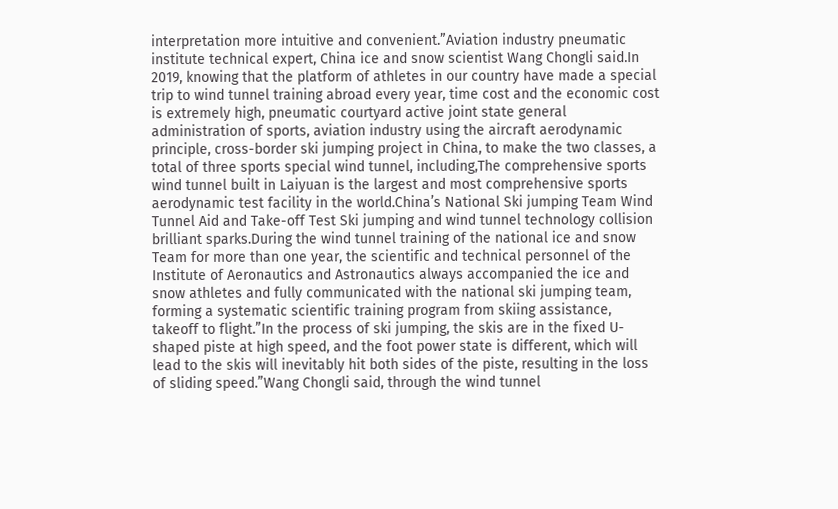interpretation more intuitive and convenient.”Aviation industry pneumatic institute technical expert, China ice and snow scientist Wang Chongli said.In 2019, knowing that the platform of athletes in our country have made a special trip to wind tunnel training abroad every year, time cost and the economic cost is extremely high, pneumatic courtyard active joint state general administration of sports, aviation industry using the aircraft aerodynamic principle, cross-border ski jumping project in China, to make the two classes, a total of three sports special wind tunnel, including,The comprehensive sports wind tunnel built in Laiyuan is the largest and most comprehensive sports aerodynamic test facility in the world.China’s National Ski jumping Team Wind Tunnel Aid and Take-off Test Ski jumping and wind tunnel technology collision brilliant sparks.During the wind tunnel training of the national ice and snow Team for more than one year, the scientific and technical personnel of the Institute of Aeronautics and Astronautics always accompanied the ice and snow athletes and fully communicated with the national ski jumping team, forming a systematic scientific training program from skiing assistance, takeoff to flight.”In the process of ski jumping, the skis are in the fixed U-shaped piste at high speed, and the foot power state is different, which will lead to the skis will inevitably hit both sides of the piste, resulting in the loss of sliding speed.”Wang Chongli said, through the wind tunnel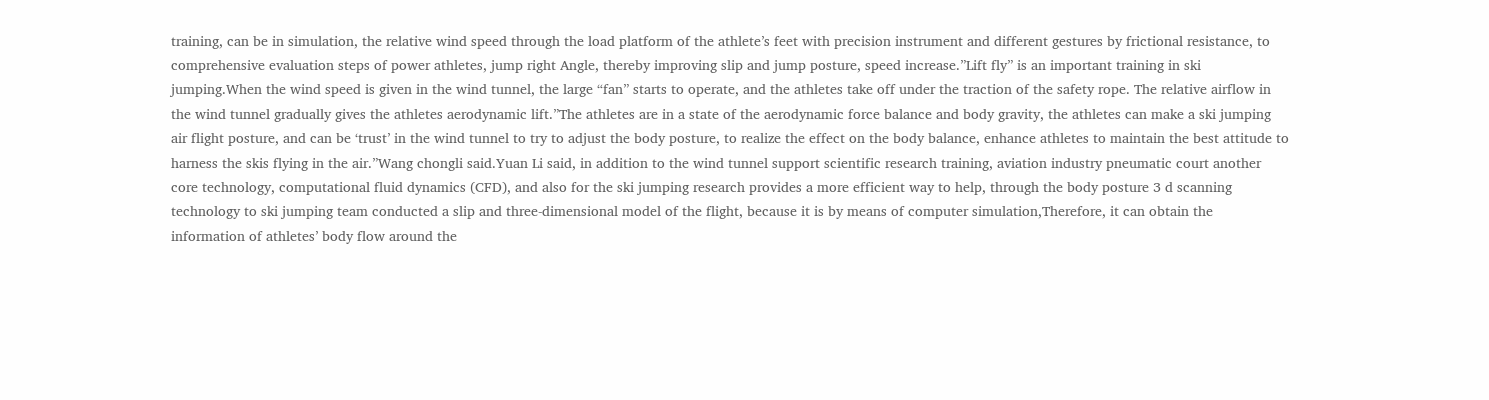training, can be in simulation, the relative wind speed through the load platform of the athlete’s feet with precision instrument and different gestures by frictional resistance, to comprehensive evaluation steps of power athletes, jump right Angle, thereby improving slip and jump posture, speed increase.”Lift fly” is an important training in ski jumping.When the wind speed is given in the wind tunnel, the large “fan” starts to operate, and the athletes take off under the traction of the safety rope. The relative airflow in the wind tunnel gradually gives the athletes aerodynamic lift.”The athletes are in a state of the aerodynamic force balance and body gravity, the athletes can make a ski jumping air flight posture, and can be ‘trust’ in the wind tunnel to try to adjust the body posture, to realize the effect on the body balance, enhance athletes to maintain the best attitude to harness the skis flying in the air.”Wang chongli said.Yuan Li said, in addition to the wind tunnel support scientific research training, aviation industry pneumatic court another core technology, computational fluid dynamics (CFD), and also for the ski jumping research provides a more efficient way to help, through the body posture 3 d scanning technology to ski jumping team conducted a slip and three-dimensional model of the flight, because it is by means of computer simulation,Therefore, it can obtain the information of athletes’ body flow around the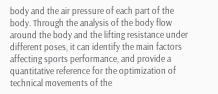body and the air pressure of each part of the body. Through the analysis of the body flow around the body and the lifting resistance under different poses, it can identify the main factors affecting sports performance, and provide a quantitative reference for the optimization of technical movements of the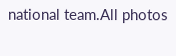national team.All photos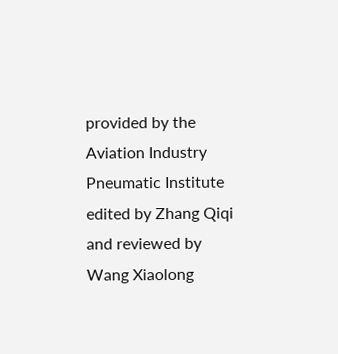provided by the Aviation Industry Pneumatic Institute edited by Zhang Qiqi and reviewed by Wang Xiaolong